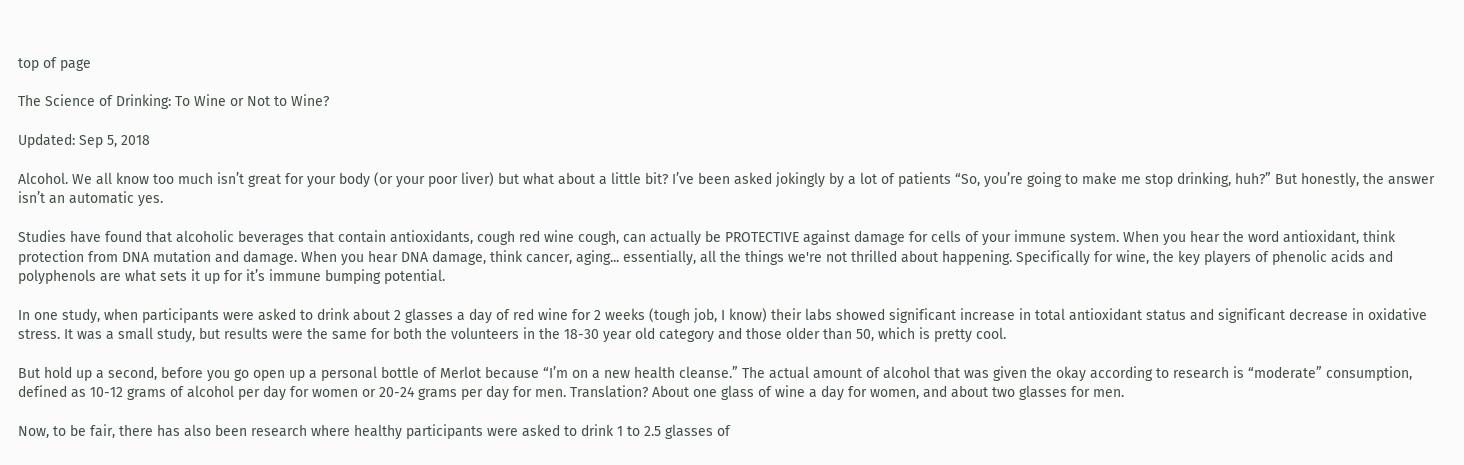top of page

The Science of Drinking: To Wine or Not to Wine?

Updated: Sep 5, 2018

Alcohol. We all know too much isn’t great for your body (or your poor liver) but what about a little bit? I’ve been asked jokingly by a lot of patients “So, you’re going to make me stop drinking, huh?” But honestly, the answer isn’t an automatic yes.

Studies have found that alcoholic beverages that contain antioxidants, cough red wine cough, can actually be PROTECTIVE against damage for cells of your immune system. When you hear the word antioxidant, think protection from DNA mutation and damage. When you hear DNA damage, think cancer, aging... essentially, all the things we're not thrilled about happening. Specifically for wine, the key players of phenolic acids and polyphenols are what sets it up for it’s immune bumping potential.

In one study, when participants were asked to drink about 2 glasses a day of red wine for 2 weeks (tough job, I know) their labs showed significant increase in total antioxidant status and significant decrease in oxidative stress. It was a small study, but results were the same for both the volunteers in the 18-30 year old category and those older than 50, which is pretty cool.

But hold up a second, before you go open up a personal bottle of Merlot because “I’m on a new health cleanse.” The actual amount of alcohol that was given the okay according to research is “moderate” consumption, defined as 10-12 grams of alcohol per day for women or 20-24 grams per day for men. Translation? About one glass of wine a day for women, and about two glasses for men.

Now, to be fair, there has also been research where healthy participants were asked to drink 1 to 2.5 glasses of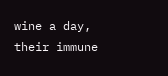wine a day, their immune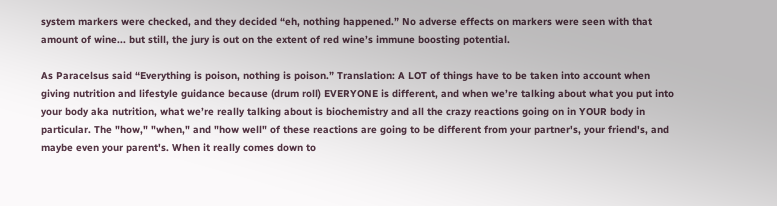system markers were checked, and they decided “eh, nothing happened.” No adverse effects on markers were seen with that amount of wine... but still, the jury is out on the extent of red wine’s immune boosting potential.

As Paracelsus said “Everything is poison, nothing is poison.” Translation: A LOT of things have to be taken into account when giving nutrition and lifestyle guidance because (drum roll) EVERYONE is different, and when we’re talking about what you put into your body aka nutrition, what we’re really talking about is biochemistry and all the crazy reactions going on in YOUR body in particular. The "how," "when," and "how well" of these reactions are going to be different from your partner's, your friend's, and maybe even your parent's. When it really comes down to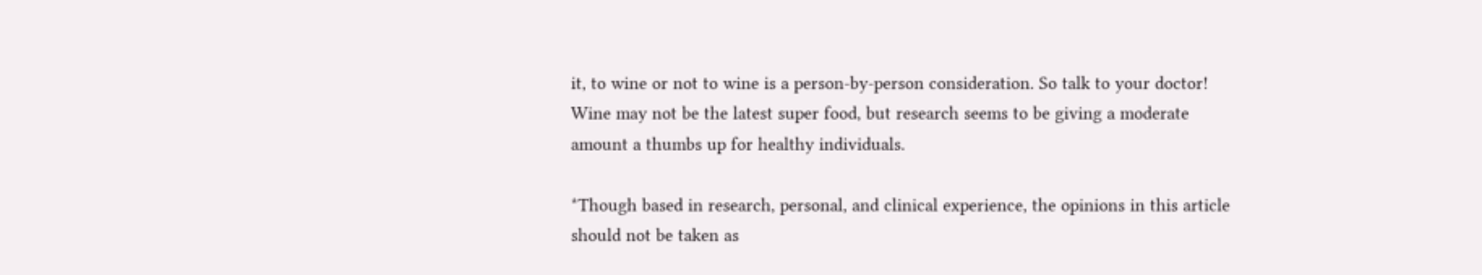it, to wine or not to wine is a person-by-person consideration. So talk to your doctor! Wine may not be the latest super food, but research seems to be giving a moderate amount a thumbs up for healthy individuals.

*Though based in research, personal, and clinical experience, the opinions in this article should not be taken as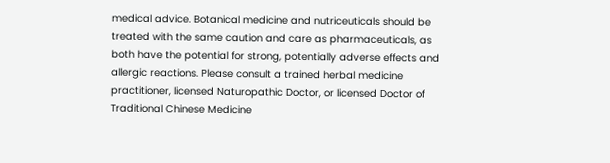medical advice. Botanical medicine and nutriceuticals should be treated with the same caution and care as pharmaceuticals, as both have the potential for strong, potentially adverse effects and allergic reactions. Please consult a trained herbal medicine practitioner, licensed Naturopathic Doctor, or licensed Doctor of Traditional Chinese Medicine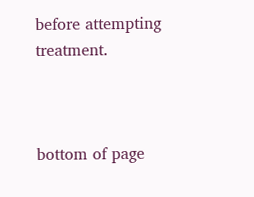before attempting treatment.



bottom of page